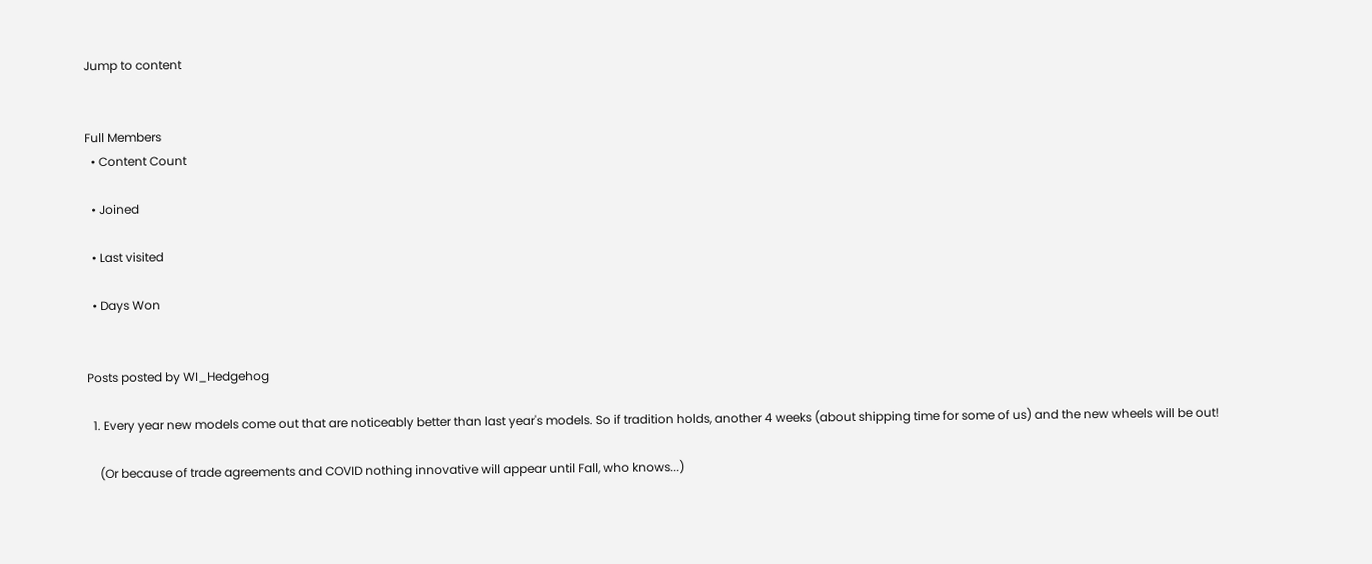Jump to content


Full Members
  • Content Count

  • Joined

  • Last visited

  • Days Won


Posts posted by WI_Hedgehog

  1. Every year new models come out that are noticeably better than last year's models. So if tradition holds, another 4 weeks (about shipping time for some of us) and the new wheels will be out!

    (Or because of trade agreements and COVID nothing innovative will appear until Fall, who knows...)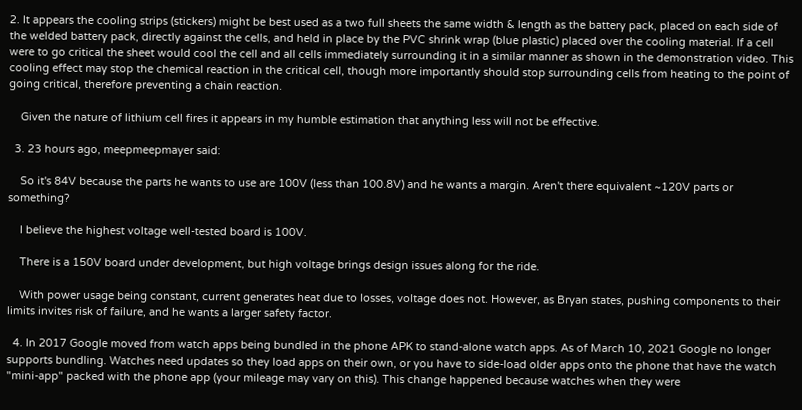2. It appears the cooling strips (stickers) might be best used as a two full sheets the same width & length as the battery pack, placed on each side of the welded battery pack, directly against the cells, and held in place by the PVC shrink wrap (blue plastic) placed over the cooling material. If a cell were to go critical the sheet would cool the cell and all cells immediately surrounding it in a similar manner as shown in the demonstration video. This cooling effect may stop the chemical reaction in the critical cell, though more importantly should stop surrounding cells from heating to the point of going critical, therefore preventing a chain reaction.

    Given the nature of lithium cell fires it appears in my humble estimation that anything less will not be effective.

  3. 23 hours ago, meepmeepmayer said:

    So it's 84V because the parts he wants to use are 100V (less than 100.8V) and he wants a margin. Aren't there equivalent ~120V parts or something?

    I believe the highest voltage well-tested board is 100V.

    There is a 150V board under development, but high voltage brings design issues along for the ride.

    With power usage being constant, current generates heat due to losses, voltage does not. However, as Bryan states, pushing components to their limits invites risk of failure, and he wants a larger safety factor.

  4. In 2017 Google moved from watch apps being bundled in the phone APK to stand-alone watch apps. As of March 10, 2021 Google no longer supports bundling. Watches need updates so they load apps on their own, or you have to side-load older apps onto the phone that have the watch "mini-app" packed with the phone app (your mileage may vary on this). This change happened because watches when they were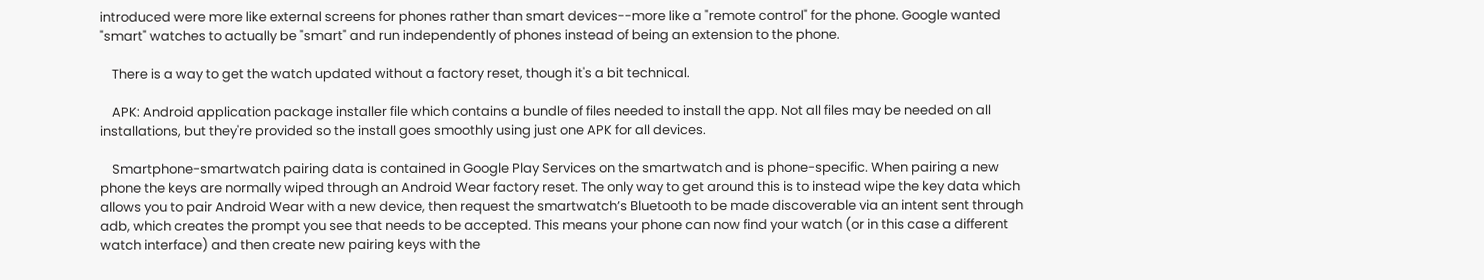introduced were more like external screens for phones rather than smart devices--more like a "remote control" for the phone. Google wanted "smart" watches to actually be "smart" and run independently of phones instead of being an extension to the phone.

    There is a way to get the watch updated without a factory reset, though it's a bit technical.

    APK: Android application package installer file which contains a bundle of files needed to install the app. Not all files may be needed on all installations, but they're provided so the install goes smoothly using just one APK for all devices.

    Smartphone-smartwatch pairing data is contained in Google Play Services on the smartwatch and is phone-specific. When pairing a new phone the keys are normally wiped through an Android Wear factory reset. The only way to get around this is to instead wipe the key data which allows you to pair Android Wear with a new device, then request the smartwatch’s Bluetooth to be made discoverable via an intent sent through adb, which creates the prompt you see that needs to be accepted. This means your phone can now find your watch (or in this case a different watch interface) and then create new pairing keys with the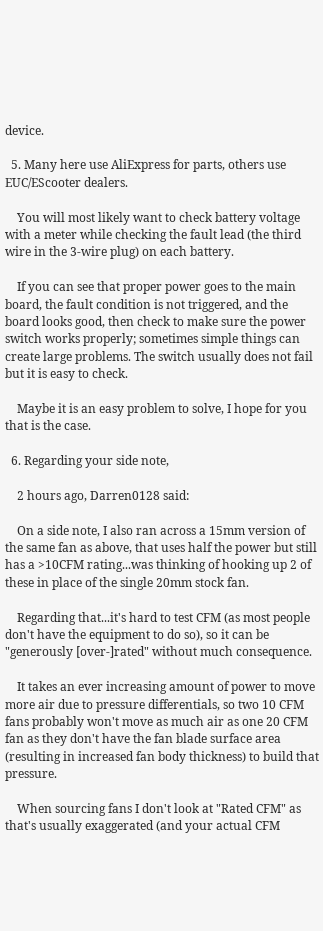device.

  5. Many here use AliExpress for parts, others use EUC/EScooter dealers.

    You will most likely want to check battery voltage with a meter while checking the fault lead (the third wire in the 3-wire plug) on each battery.

    If you can see that proper power goes to the main board, the fault condition is not triggered, and the board looks good, then check to make sure the power switch works properly; sometimes simple things can create large problems. The switch usually does not fail but it is easy to check.

    Maybe it is an easy problem to solve, I hope for you that is the case.

  6. Regarding your side note,

    2 hours ago, Darren0128 said:

    On a side note, I also ran across a 15mm version of the same fan as above, that uses half the power but still has a >10CFM rating...was thinking of hooking up 2 of these in place of the single 20mm stock fan.

    Regarding that...it's hard to test CFM (as most people don't have the equipment to do so), so it can be "generously [over-]rated" without much consequence.

    It takes an ever increasing amount of power to move more air due to pressure differentials, so two 10 CFM fans probably won't move as much air as one 20 CFM fan as they don't have the fan blade surface area (resulting in increased fan body thickness) to build that pressure.

    When sourcing fans I don't look at "Rated CFM" as that's usually exaggerated (and your actual CFM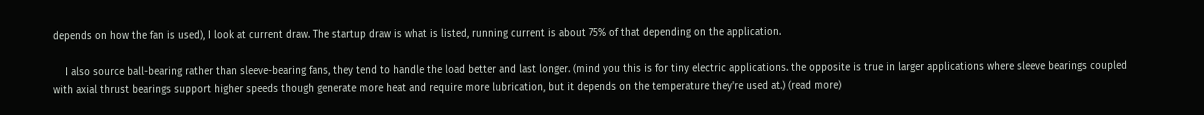depends on how the fan is used), I look at current draw. The startup draw is what is listed, running current is about 75% of that depending on the application.

    I also source ball-bearing rather than sleeve-bearing fans, they tend to handle the load better and last longer. (mind you this is for tiny electric applications. the opposite is true in larger applications where sleeve bearings coupled with axial thrust bearings support higher speeds though generate more heat and require more lubrication, but it depends on the temperature they're used at.) (read more)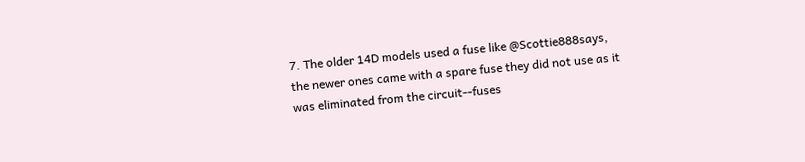7. The older 14D models used a fuse like @Scottie888says, the newer ones came with a spare fuse they did not use as it was eliminated from the circuit--fuses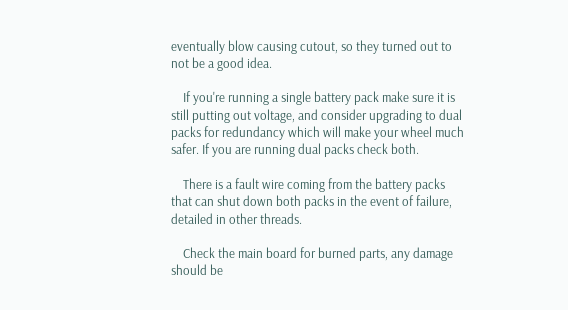eventually blow causing cutout, so they turned out to not be a good idea.

    If you're running a single battery pack make sure it is still putting out voltage, and consider upgrading to dual packs for redundancy which will make your wheel much safer. If you are running dual packs check both.

    There is a fault wire coming from the battery packs that can shut down both packs in the event of failure, detailed in other threads.

    Check the main board for burned parts, any damage should be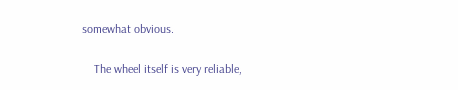somewhat obvious.

    The wheel itself is very reliable,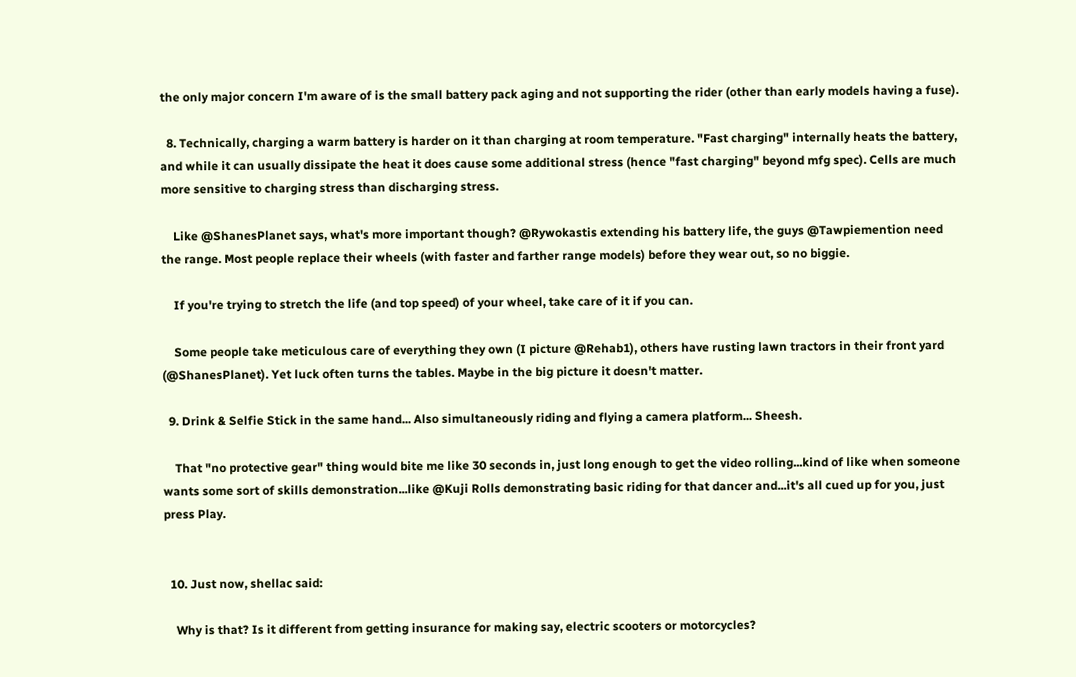the only major concern I'm aware of is the small battery pack aging and not supporting the rider (other than early models having a fuse).

  8. Technically, charging a warm battery is harder on it than charging at room temperature. "Fast charging" internally heats the battery, and while it can usually dissipate the heat it does cause some additional stress (hence "fast charging" beyond mfg spec). Cells are much more sensitive to charging stress than discharging stress.

    Like @ShanesPlanet says, what's more important though? @Rywokastis extending his battery life, the guys @Tawpiemention need the range. Most people replace their wheels (with faster and farther range models) before they wear out, so no biggie.

    If you're trying to stretch the life (and top speed) of your wheel, take care of it if you can.

    Some people take meticulous care of everything they own (I picture @Rehab1), others have rusting lawn tractors in their front yard (@ShanesPlanet). Yet luck often turns the tables. Maybe in the big picture it doesn't matter.

  9. Drink & Selfie Stick in the same hand... Also simultaneously riding and flying a camera platform... Sheesh.

    That "no protective gear" thing would bite me like 30 seconds in, just long enough to get the video rolling...kind of like when someone wants some sort of skills demonstration...like @Kuji Rolls demonstrating basic riding for that dancer and...it's all cued up for you, just press Play.


  10. Just now, shellac said:

    Why is that? Is it different from getting insurance for making say, electric scooters or motorcycles?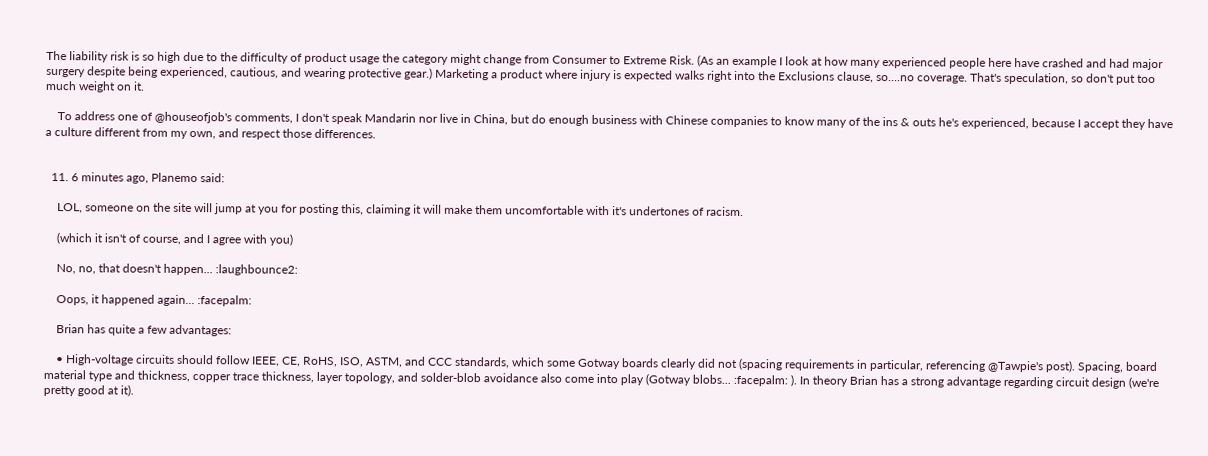The liability risk is so high due to the difficulty of product usage the category might change from Consumer to Extreme Risk. (As an example I look at how many experienced people here have crashed and had major surgery despite being experienced, cautious, and wearing protective gear.) Marketing a product where injury is expected walks right into the Exclusions clause, so....no coverage. That's speculation, so don't put too much weight on it.

    To address one of @houseofjob's comments, I don't speak Mandarin nor live in China, but do enough business with Chinese companies to know many of the ins & outs he's experienced, because I accept they have a culture different from my own, and respect those differences.


  11. 6 minutes ago, Planemo said:

    LOL, someone on the site will jump at you for posting this, claiming it will make them uncomfortable with it's undertones of racism.

    (which it isn't of course, and I agree with you)

    No, no, that doesn't happen... :laughbounce2:

    Oops, it happened again... :facepalm:

    Brian has quite a few advantages:

    • High-voltage circuits should follow IEEE, CE, RoHS, ISO, ASTM, and CCC standards, which some Gotway boards clearly did not (spacing requirements in particular, referencing @Tawpie's post). Spacing, board material type and thickness, copper trace thickness, layer topology, and solder-blob avoidance also come into play (Gotway blobs... :facepalm: ). In theory Brian has a strong advantage regarding circuit design (we're pretty good at it).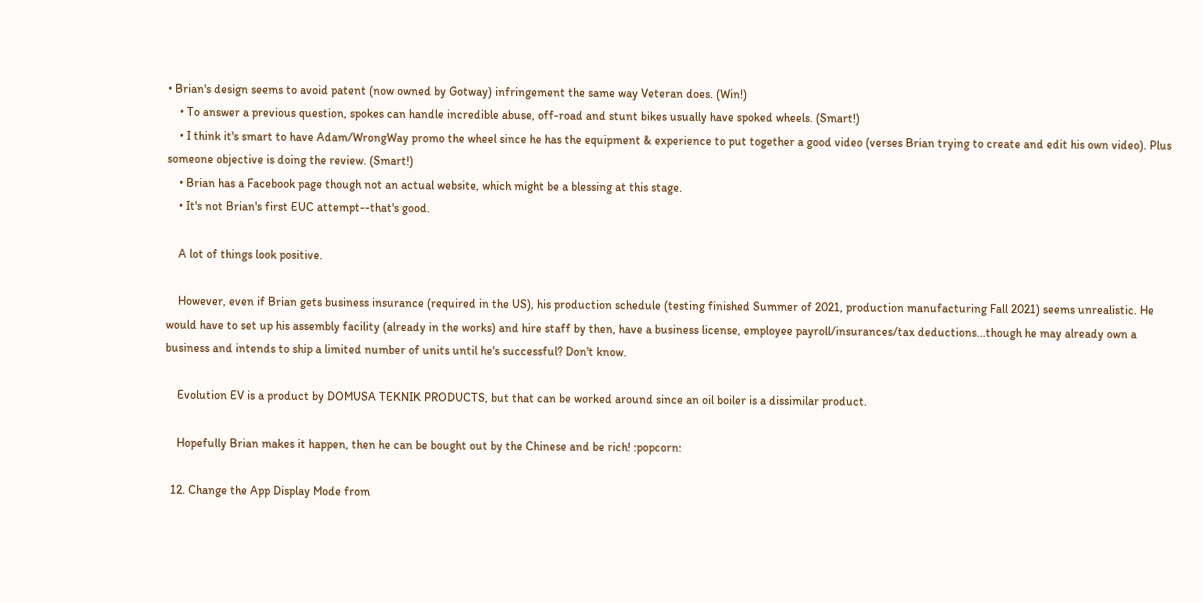• Brian's design seems to avoid patent (now owned by Gotway) infringement the same way Veteran does. (Win!)
    • To answer a previous question, spokes can handle incredible abuse, off-road and stunt bikes usually have spoked wheels. (Smart!)
    • I think it's smart to have Adam/WrongWay promo the wheel since he has the equipment & experience to put together a good video (verses Brian trying to create and edit his own video). Plus someone objective is doing the review. (Smart!)
    • Brian has a Facebook page though not an actual website, which might be a blessing at this stage.
    • It's not Brian's first EUC attempt--that's good.

    A lot of things look positive.

    However, even if Brian gets business insurance (required in the US), his production schedule (testing finished Summer of 2021, production manufacturing Fall 2021) seems unrealistic. He would have to set up his assembly facility (already in the works) and hire staff by then, have a business license, employee payroll/insurances/tax deductions...though he may already own a business and intends to ship a limited number of units until he's successful? Don't know.

    Evolution EV is a product by DOMUSA TEKNIK PRODUCTS, but that can be worked around since an oil boiler is a dissimilar product.

    Hopefully Brian makes it happen, then he can be bought out by the Chinese and be rich! :popcorn:

  12. Change the App Display Mode from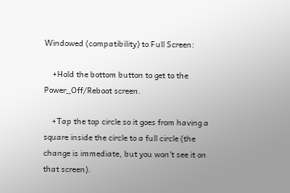Windowed (compatibility) to Full Screen:

    +Hold the bottom button to get to the Power_Off/Reboot screen.

    +Tap the top circle so it goes from having a square inside the circle to a full circle (the change is immediate, but you won't see it on that screen).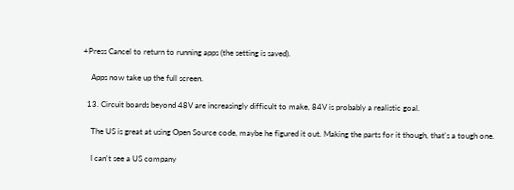+Press Cancel to return to running apps (the setting is saved).

    Apps now take up the full screen.

  13. Circuit boards beyond 48V are increasingly difficult to make, 84V is probably a realistic goal.

    The US is great at using Open Source code, maybe he figured it out. Making the parts for it though, that's a tough one.

    I can't see a US company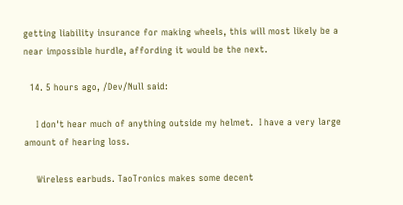getting liability insurance for making wheels, this will most likely be a near impossible hurdle, affording it would be the next.

  14. 5 hours ago, /Dev/Null said:

    I don't hear much of anything outside my helmet.  I have a very large amount of hearing loss.

    Wireless earbuds. TaoTronics makes some decent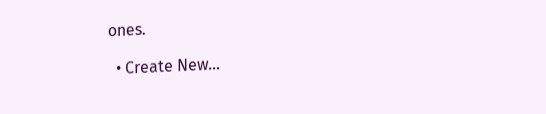ones.

  • Create New...